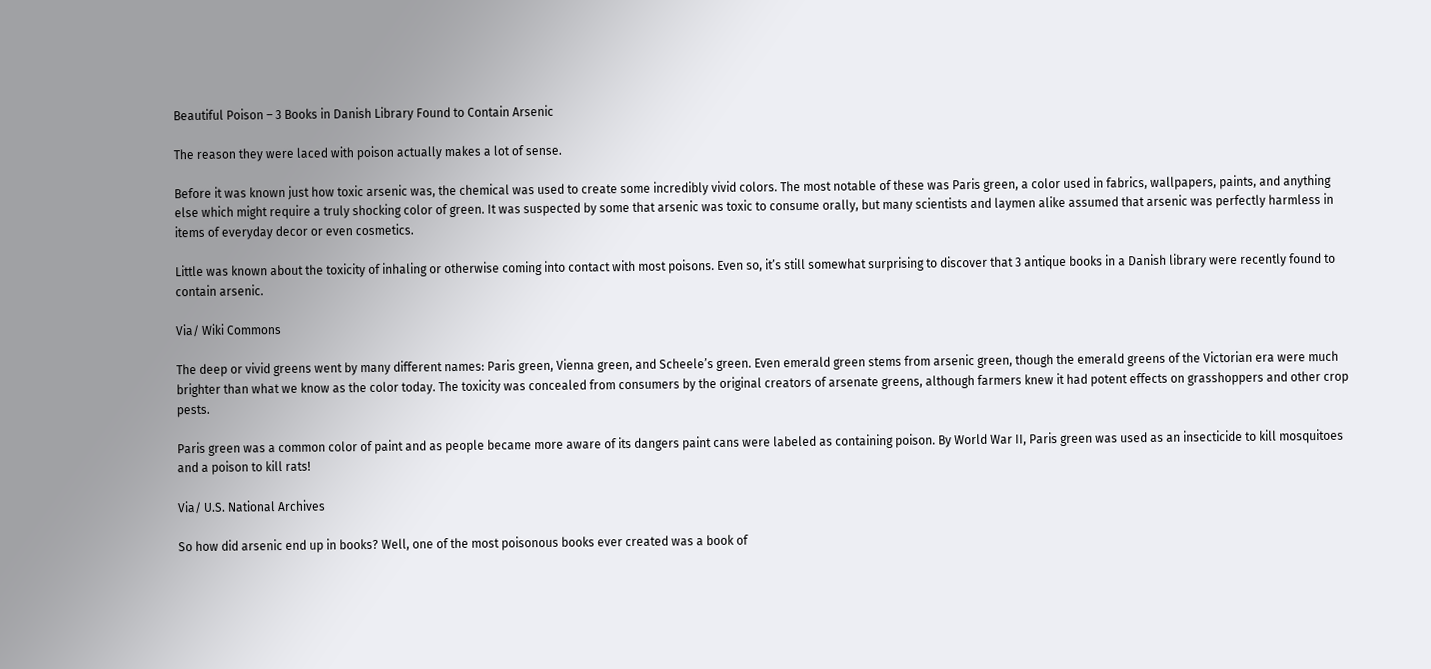Beautiful Poison – 3 Books in Danish Library Found to Contain Arsenic

The reason they were laced with poison actually makes a lot of sense.

Before it was known just how toxic arsenic was, the chemical was used to create some incredibly vivid colors. The most notable of these was Paris green, a color used in fabrics, wallpapers, paints, and anything else which might require a truly shocking color of green. It was suspected by some that arsenic was toxic to consume orally, but many scientists and laymen alike assumed that arsenic was perfectly harmless in items of everyday decor or even cosmetics.

Little was known about the toxicity of inhaling or otherwise coming into contact with most poisons. Even so, it’s still somewhat surprising to discover that 3 antique books in a Danish library were recently found to contain arsenic.

Via/ Wiki Commons

The deep or vivid greens went by many different names: Paris green, Vienna green, and Scheele’s green. Even emerald green stems from arsenic green, though the emerald greens of the Victorian era were much brighter than what we know as the color today. The toxicity was concealed from consumers by the original creators of arsenate greens, although farmers knew it had potent effects on grasshoppers and other crop pests.

Paris green was a common color of paint and as people became more aware of its dangers paint cans were labeled as containing poison. By World War II, Paris green was used as an insecticide to kill mosquitoes and a poison to kill rats!

Via/ U.S. National Archives

So how did arsenic end up in books? Well, one of the most poisonous books ever created was a book of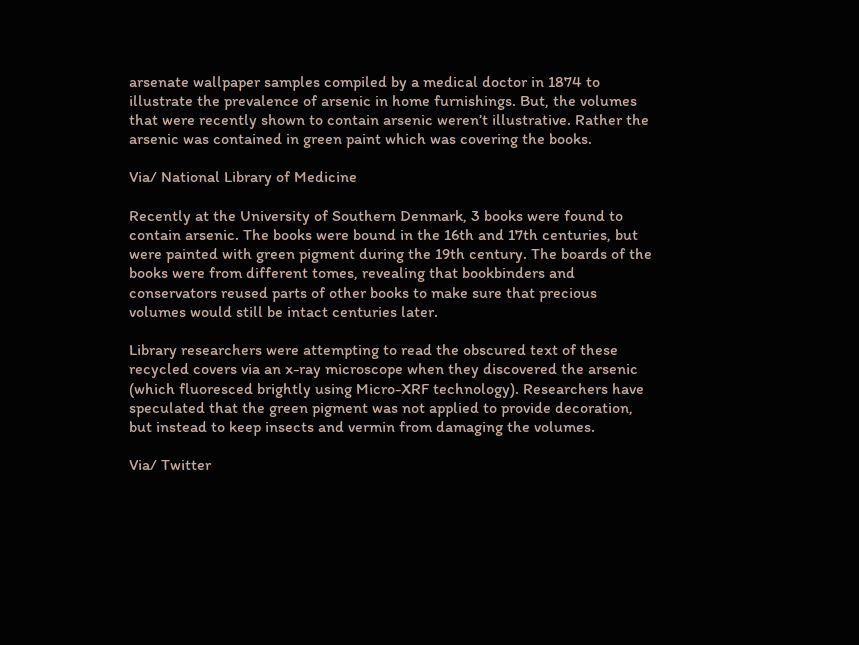arsenate wallpaper samples compiled by a medical doctor in 1874 to illustrate the prevalence of arsenic in home furnishings. But, the volumes that were recently shown to contain arsenic weren’t illustrative. Rather the arsenic was contained in green paint which was covering the books.

Via/ National Library of Medicine

Recently at the University of Southern Denmark, 3 books were found to contain arsenic. The books were bound in the 16th and 17th centuries, but were painted with green pigment during the 19th century. The boards of the books were from different tomes, revealing that bookbinders and conservators reused parts of other books to make sure that precious volumes would still be intact centuries later.

Library researchers were attempting to read the obscured text of these recycled covers via an x-ray microscope when they discovered the arsenic (which fluoresced brightly using Micro-XRF technology). Researchers have speculated that the green pigment was not applied to provide decoration, but instead to keep insects and vermin from damaging the volumes.

Via/ Twitter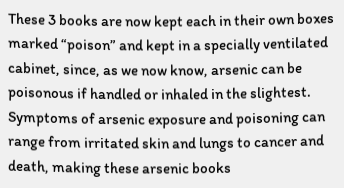These 3 books are now kept each in their own boxes marked “poison” and kept in a specially ventilated cabinet, since, as we now know, arsenic can be poisonous if handled or inhaled in the slightest. Symptoms of arsenic exposure and poisoning can range from irritated skin and lungs to cancer and death, making these arsenic books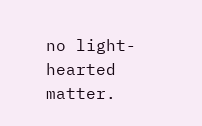no light-hearted matter.